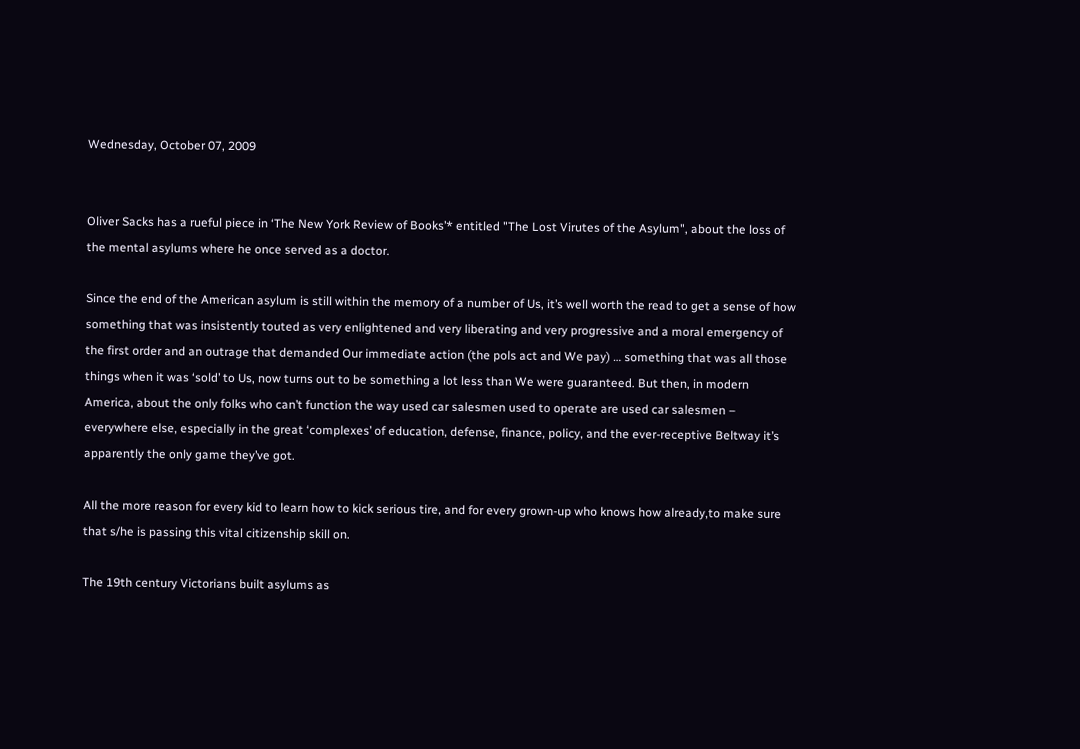Wednesday, October 07, 2009


Oliver Sacks has a rueful piece in ‘The New York Review of Books’* entitled "The Lost Virutes of the Asylum", about the loss of the mental asylums where he once served as a doctor.

Since the end of the American asylum is still within the memory of a number of Us, it’s well worth the read to get a sense of how something that was insistently touted as very enlightened and very liberating and very progressive and a moral emergency of the first order and an outrage that demanded Our immediate action (the pols act and We pay) … something that was all those things when it was ‘sold’ to Us, now turns out to be something a lot less than We were guaranteed. But then, in modern America, about the only folks who can’t function the way used car salesmen used to operate are used car salesmen – everywhere else, especially in the great ‘complexes’ of education, defense, finance, policy, and the ever-receptive Beltway it’s apparently the only game they’ve got.

All the more reason for every kid to learn how to kick serious tire, and for every grown-up who knows how already,to make sure that s/he is passing this vital citizenship skill on.

The 19th century Victorians built asylums as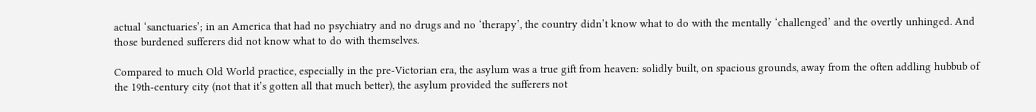actual ‘sanctuaries’; in an America that had no psychiatry and no drugs and no ‘therapy’, the country didn’t know what to do with the mentally ‘challenged’ and the overtly unhinged. And those burdened sufferers did not know what to do with themselves.

Compared to much Old World practice, especially in the pre-Victorian era, the asylum was a true gift from heaven: solidly built, on spacious grounds, away from the often addling hubbub of the 19th-century city (not that it’s gotten all that much better), the asylum provided the sufferers not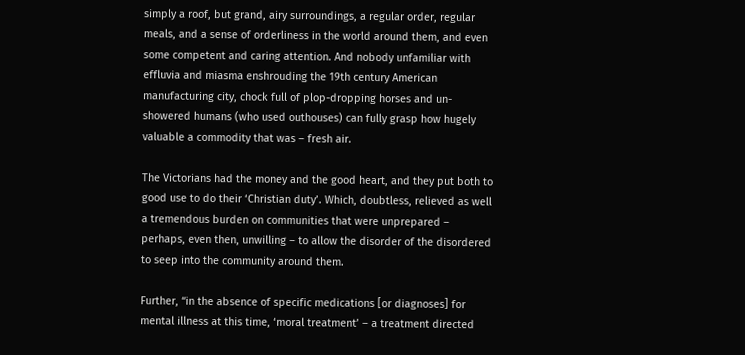simply a roof, but grand, airy surroundings, a regular order, regular meals, and a sense of orderliness in the world around them, and even some competent and caring attention. And nobody unfamiliar with effluvia and miasma enshrouding the 19th century American manufacturing city, chock full of plop-dropping horses and un-showered humans (who used outhouses) can fully grasp how hugely valuable a commodity that was – fresh air.

The Victorians had the money and the good heart, and they put both to good use to do their ‘Christian duty’. Which, doubtless, relieved as well a tremendous burden on communities that were unprepared – perhaps, even then, unwilling – to allow the disorder of the disordered to seep into the community around them.

Further, “in the absence of specific medications [or diagnoses] for mental illness at this time, ‘moral treatment’ – a treatment directed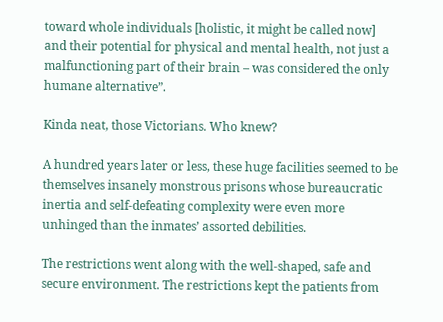toward whole individuals [holistic, it might be called now] and their potential for physical and mental health, not just a malfunctioning part of their brain – was considered the only humane alternative”.

Kinda neat, those Victorians. Who knew?

A hundred years later or less, these huge facilities seemed to be themselves insanely monstrous prisons whose bureaucratic inertia and self-defeating complexity were even more unhinged than the inmates’ assorted debilities.

The restrictions went along with the well-shaped, safe and secure environment. The restrictions kept the patients from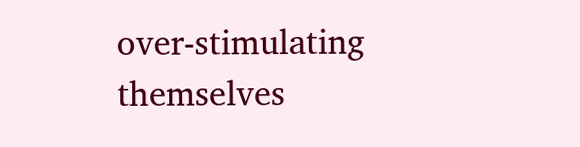over-stimulating themselves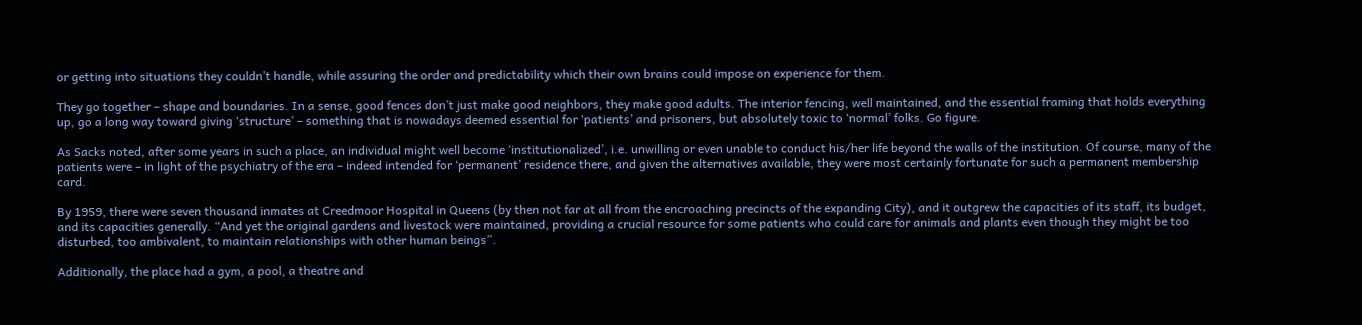or getting into situations they couldn’t handle, while assuring the order and predictability which their own brains could impose on experience for them.

They go together – shape and boundaries. In a sense, good fences don’t just make good neighbors, they make good adults. The interior fencing, well maintained, and the essential framing that holds everything up, go a long way toward giving ‘structure’ – something that is nowadays deemed essential for ‘patients’ and prisoners, but absolutely toxic to ‘normal’ folks. Go figure.

As Sacks noted, after some years in such a place, an individual might well become ‘institutionalized’, i.e. unwilling or even unable to conduct his/her life beyond the walls of the institution. Of course, many of the patients were – in light of the psychiatry of the era – indeed intended for ‘permanent’ residence there, and given the alternatives available, they were most certainly fortunate for such a permanent membership card.

By 1959, there were seven thousand inmates at Creedmoor Hospital in Queens (by then not far at all from the encroaching precincts of the expanding City), and it outgrew the capacities of its staff, its budget, and its capacities generally. “And yet the original gardens and livestock were maintained, providing a crucial resource for some patients who could care for animals and plants even though they might be too disturbed, too ambivalent, to maintain relationships with other human beings”.

Additionally, the place had a gym, a pool, a theatre and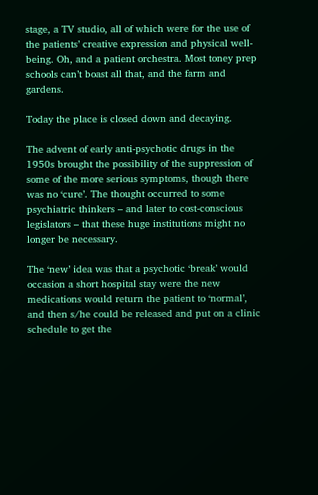stage, a TV studio, all of which were for the use of the patients’ creative expression and physical well-being. Oh, and a patient orchestra. Most toney prep schools can’t boast all that, and the farm and gardens.

Today the place is closed down and decaying.

The advent of early anti-psychotic drugs in the 1950s brought the possibility of the suppression of some of the more serious symptoms, though there was no ‘cure’. The thought occurred to some psychiatric thinkers – and later to cost-conscious legislators – that these huge institutions might no longer be necessary.

The ‘new’ idea was that a psychotic ‘break’ would occasion a short hospital stay were the new medications would return the patient to ‘normal’, and then s/he could be released and put on a clinic schedule to get the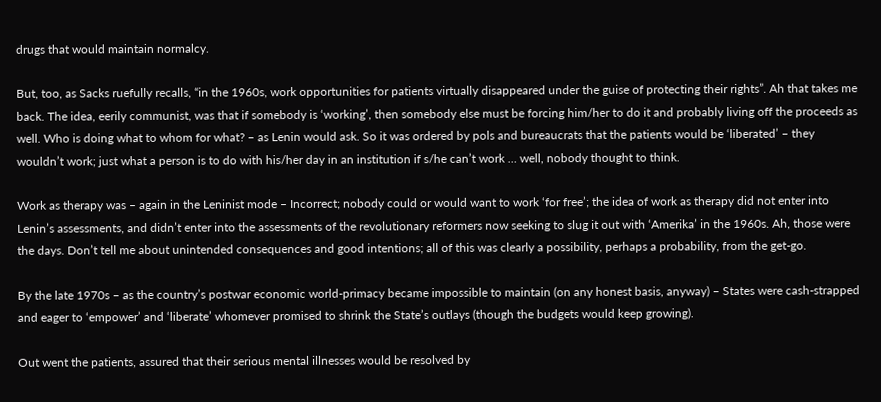drugs that would maintain normalcy.

But, too, as Sacks ruefully recalls, “in the 1960s, work opportunities for patients virtually disappeared under the guise of protecting their rights”. Ah that takes me back. The idea, eerily communist, was that if somebody is ‘working’, then somebody else must be forcing him/her to do it and probably living off the proceeds as well. Who is doing what to whom for what? – as Lenin would ask. So it was ordered by pols and bureaucrats that the patients would be ‘liberated’ – they wouldn’t work; just what a person is to do with his/her day in an institution if s/he can’t work … well, nobody thought to think.

Work as therapy was – again in the Leninist mode – Incorrect; nobody could or would want to work ‘for free’; the idea of work as therapy did not enter into Lenin’s assessments, and didn’t enter into the assessments of the revolutionary reformers now seeking to slug it out with ‘Amerika’ in the 1960s. Ah, those were the days. Don’t tell me about unintended consequences and good intentions; all of this was clearly a possibility, perhaps a probability, from the get-go.

By the late 1970s – as the country’s postwar economic world-primacy became impossible to maintain (on any honest basis, anyway) – States were cash-strapped and eager to ‘empower’ and ‘liberate’ whomever promised to shrink the State’s outlays (though the budgets would keep growing).

Out went the patients, assured that their serious mental illnesses would be resolved by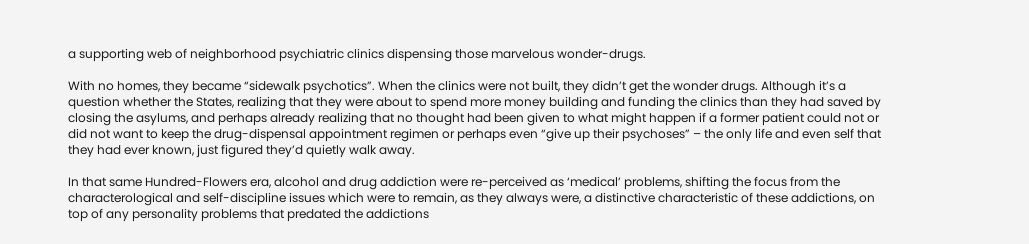a supporting web of neighborhood psychiatric clinics dispensing those marvelous wonder-drugs.

With no homes, they became “sidewalk psychotics”. When the clinics were not built, they didn’t get the wonder drugs. Although it’s a question whether the States, realizing that they were about to spend more money building and funding the clinics than they had saved by closing the asylums, and perhaps already realizing that no thought had been given to what might happen if a former patient could not or did not want to keep the drug-dispensal appointment regimen or perhaps even “give up their psychoses” – the only life and even self that they had ever known, just figured they’d quietly walk away.

In that same Hundred-Flowers era, alcohol and drug addiction were re-perceived as ‘medical’ problems, shifting the focus from the characterological and self-discipline issues which were to remain, as they always were, a distinctive characteristic of these addictions, on top of any personality problems that predated the addictions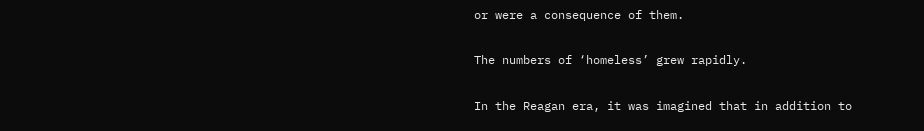or were a consequence of them.

The numbers of ‘homeless’ grew rapidly.

In the Reagan era, it was imagined that in addition to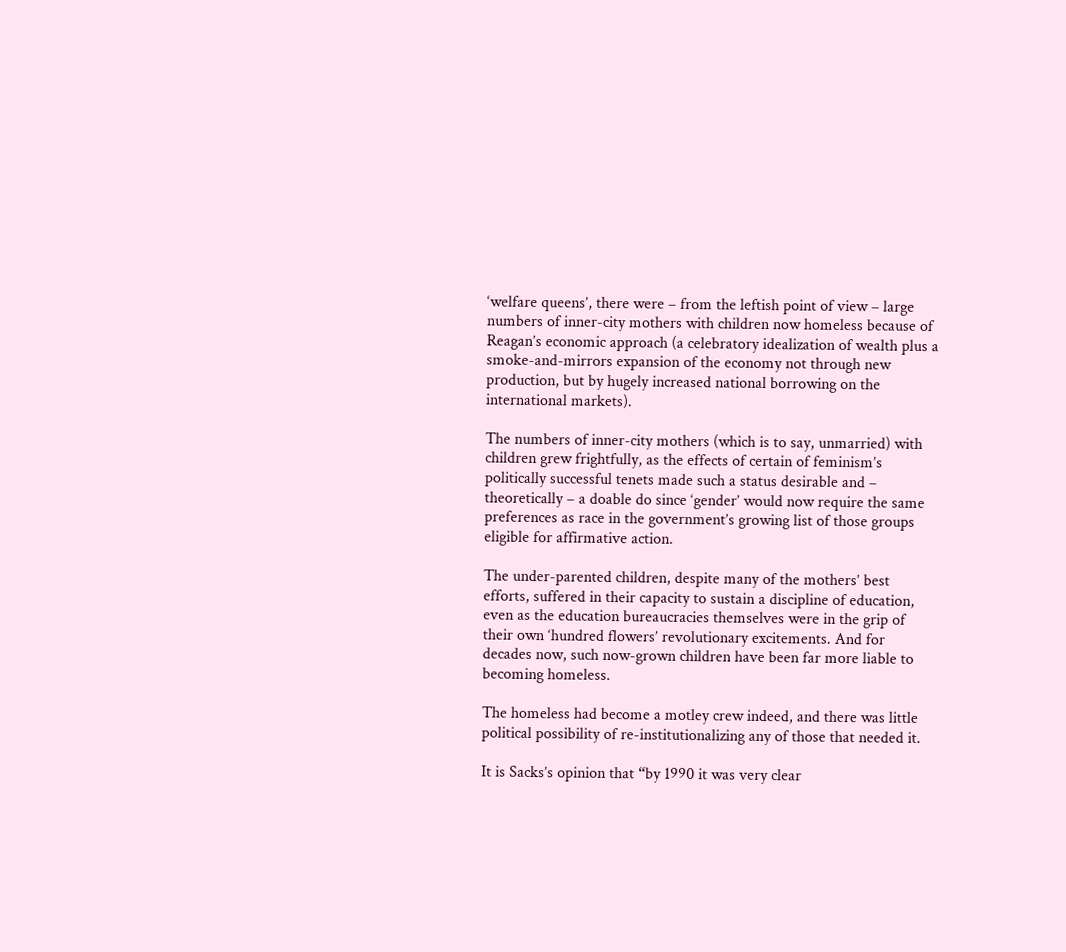‘welfare queens’, there were – from the leftish point of view – large numbers of inner-city mothers with children now homeless because of Reagan’s economic approach (a celebratory idealization of wealth plus a smoke-and-mirrors expansion of the economy not through new production, but by hugely increased national borrowing on the international markets).

The numbers of inner-city mothers (which is to say, unmarried) with children grew frightfully, as the effects of certain of feminism’s politically successful tenets made such a status desirable and – theoretically – a doable do since ‘gender’ would now require the same preferences as race in the government’s growing list of those groups eligible for affirmative action.

The under-parented children, despite many of the mothers’ best efforts, suffered in their capacity to sustain a discipline of education, even as the education bureaucracies themselves were in the grip of their own ‘hundred flowers’ revolutionary excitements. And for decades now, such now-grown children have been far more liable to becoming homeless.

The homeless had become a motley crew indeed, and there was little political possibility of re-institutionalizing any of those that needed it.

It is Sacks’s opinion that “by 1990 it was very clear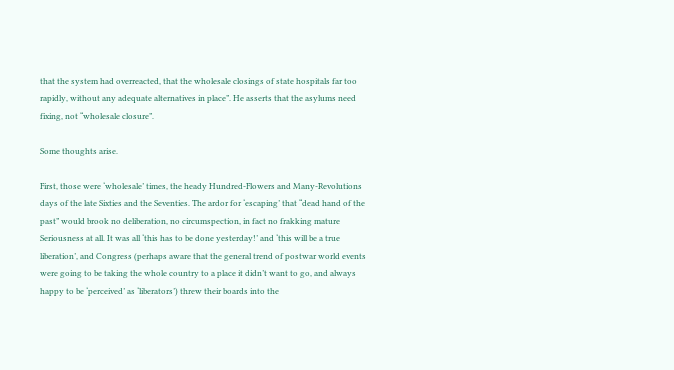that the system had overreacted, that the wholesale closings of state hospitals far too rapidly, without any adequate alternatives in place”. He asserts that the asylums need fixing, not “wholesale closure”.

Some thoughts arise.

First, those were ‘wholesale’ times, the heady Hundred-Flowers and Many-Revolutions days of the late Sixties and the Seventies. The ardor for ‘escaping’ that “dead hand of the past” would brook no deliberation, no circumspection, in fact no frakking mature Seriousness at all. It was all ‘this has to be done yesterday!’ and ‘this will be a true liberation’, and Congress (perhaps aware that the general trend of postwar world events were going to be taking the whole country to a place it didn’t want to go, and always happy to be ‘perceived’ as ‘liberators’) threw their boards into the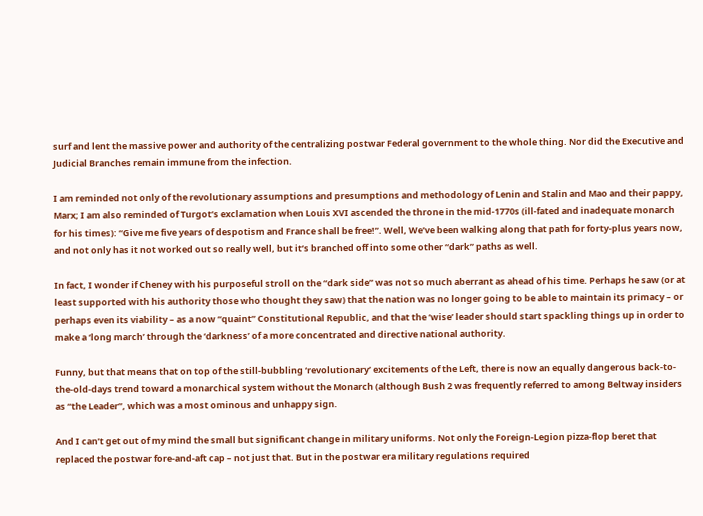surf and lent the massive power and authority of the centralizing postwar Federal government to the whole thing. Nor did the Executive and Judicial Branches remain immune from the infection.

I am reminded not only of the revolutionary assumptions and presumptions and methodology of Lenin and Stalin and Mao and their pappy, Marx; I am also reminded of Turgot’s exclamation when Louis XVI ascended the throne in the mid-1770s (ill-fated and inadequate monarch for his times): “Give me five years of despotism and France shall be free!”. Well, We’ve been walking along that path for forty-plus years now, and not only has it not worked out so really well, but it’s branched off into some other “dark” paths as well.

In fact, I wonder if Cheney with his purposeful stroll on the “dark side” was not so much aberrant as ahead of his time. Perhaps he saw (or at least supported with his authority those who thought they saw) that the nation was no longer going to be able to maintain its primacy – or perhaps even its viability – as a now “quaint” Constitutional Republic, and that the ‘wise’ leader should start spackling things up in order to make a ‘long march’ through the ‘darkness’ of a more concentrated and directive national authority.

Funny, but that means that on top of the still-bubbling ‘revolutionary’ excitements of the Left, there is now an equally dangerous back-to-the-old-days trend toward a monarchical system without the Monarch (although Bush 2 was frequently referred to among Beltway insiders as “the Leader”, which was a most ominous and unhappy sign.

And I can’t get out of my mind the small but significant change in military uniforms. Not only the Foreign-Legion pizza-flop beret that replaced the postwar fore-and-aft cap – not just that. But in the postwar era military regulations required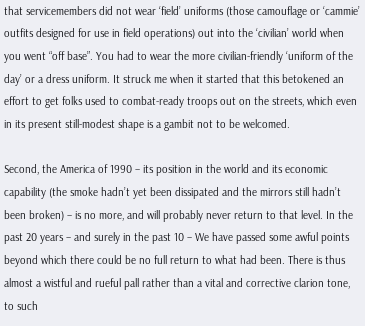that servicemembers did not wear ‘field’ uniforms (those camouflage or ‘cammie’ outfits designed for use in field operations) out into the ‘civilian’ world when you went “off base”. You had to wear the more civilian-friendly ‘uniform of the day’ or a dress uniform. It struck me when it started that this betokened an effort to get folks used to combat-ready troops out on the streets, which even in its present still-modest shape is a gambit not to be welcomed.

Second, the America of 1990 – its position in the world and its economic capability (the smoke hadn’t yet been dissipated and the mirrors still hadn’t been broken) – is no more, and will probably never return to that level. In the past 20 years – and surely in the past 10 – We have passed some awful points beyond which there could be no full return to what had been. There is thus almost a wistful and rueful pall rather than a vital and corrective clarion tone, to such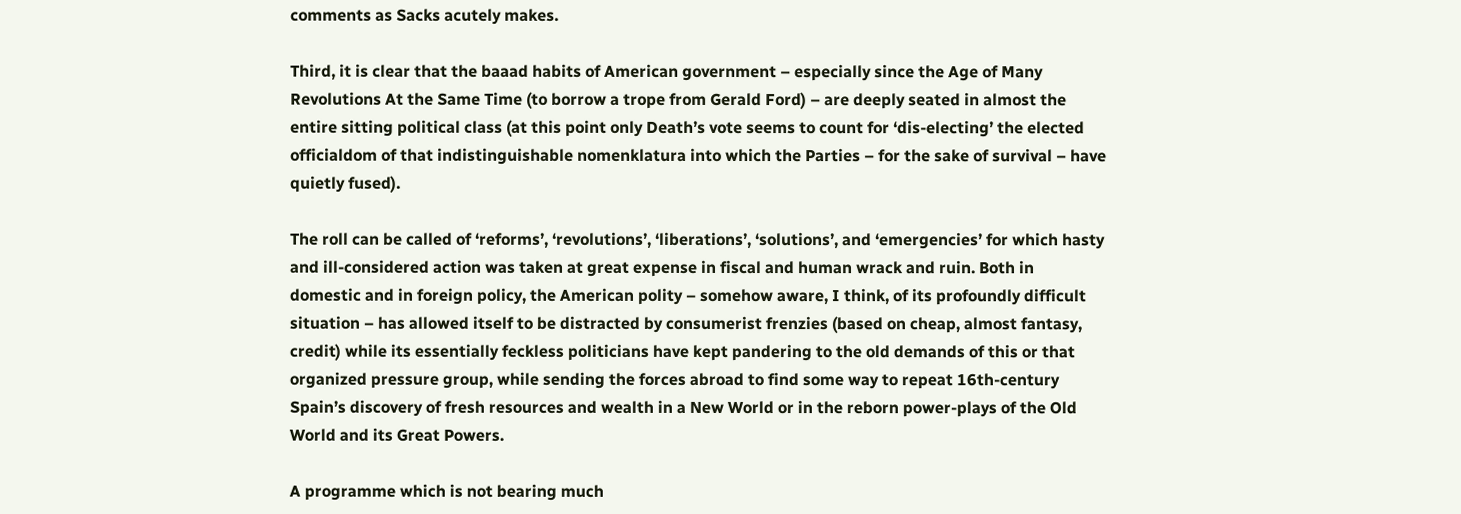comments as Sacks acutely makes.

Third, it is clear that the baaad habits of American government – especially since the Age of Many Revolutions At the Same Time (to borrow a trope from Gerald Ford) – are deeply seated in almost the entire sitting political class (at this point only Death’s vote seems to count for ‘dis-electing’ the elected officialdom of that indistinguishable nomenklatura into which the Parties – for the sake of survival – have quietly fused).

The roll can be called of ‘reforms’, ‘revolutions’, ‘liberations’, ‘solutions’, and ‘emergencies’ for which hasty and ill-considered action was taken at great expense in fiscal and human wrack and ruin. Both in domestic and in foreign policy, the American polity – somehow aware, I think, of its profoundly difficult situation – has allowed itself to be distracted by consumerist frenzies (based on cheap, almost fantasy, credit) while its essentially feckless politicians have kept pandering to the old demands of this or that organized pressure group, while sending the forces abroad to find some way to repeat 16th-century Spain’s discovery of fresh resources and wealth in a New World or in the reborn power-plays of the Old World and its Great Powers.

A programme which is not bearing much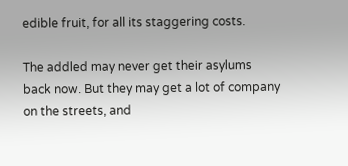edible fruit, for all its staggering costs.

The addled may never get their asylums back now. But they may get a lot of company on the streets, and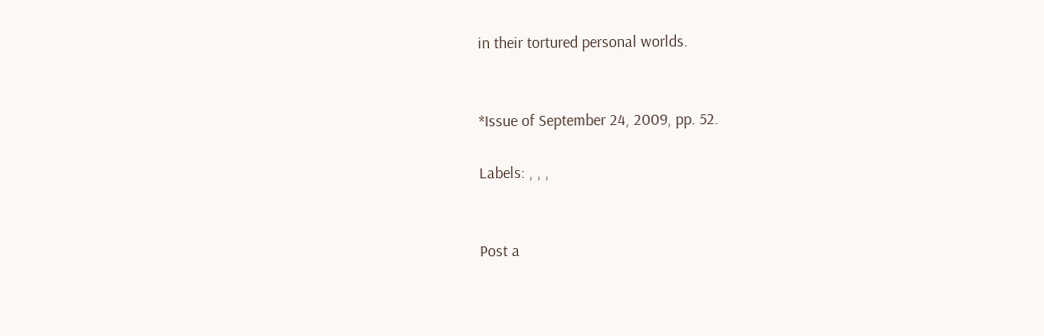in their tortured personal worlds.


*Issue of September 24, 2009, pp. 52.

Labels: , , ,


Post a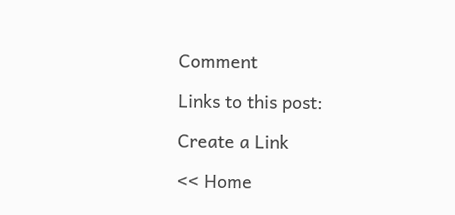Comment

Links to this post:

Create a Link

<< Home